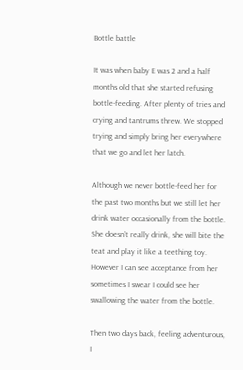Bottle battle

It was when baby E was 2 and a half months old that she started refusing bottle-feeding. After plenty of tries and crying and tantrums threw. We stopped trying and simply bring her everywhere that we go and let her latch.

Although we never bottle-feed her for the past two months but we still let her drink water occasionally from the bottle. She doesn’t really drink, she will bite the teat and play it like a teething toy. However I can see acceptance from her sometimes I swear I could see her swallowing the water from the bottle.

Then two days back, feeling adventurous, I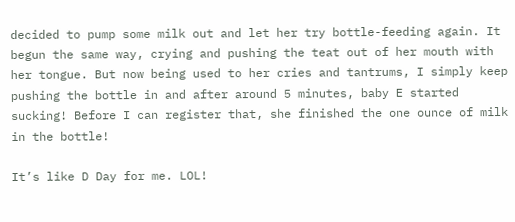decided to pump some milk out and let her try bottle-feeding again. It begun the same way, crying and pushing the teat out of her mouth with her tongue. But now being used to her cries and tantrums, I simply keep pushing the bottle in and after around 5 minutes, baby E started sucking! Before I can register that, she finished the one ounce of milk in the bottle!

It’s like D Day for me. LOL!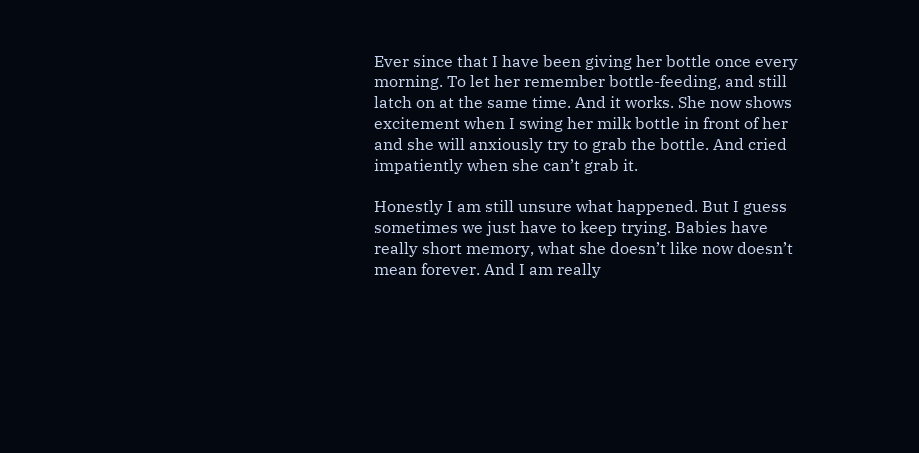Ever since that I have been giving her bottle once every morning. To let her remember bottle-feeding, and still latch on at the same time. And it works. She now shows excitement when I swing her milk bottle in front of her and she will anxiously try to grab the bottle. And cried impatiently when she can’t grab it.

Honestly I am still unsure what happened. But I guess sometimes we just have to keep trying. Babies have really short memory, what she doesn’t like now doesn’t mean forever. And I am really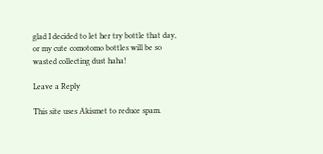glad I decided to let her try bottle that day, or my cute comotomo bottles will be so wasted collecting dust haha!

Leave a Reply

This site uses Akismet to reduce spam.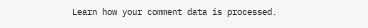Learn how your comment data is processed.